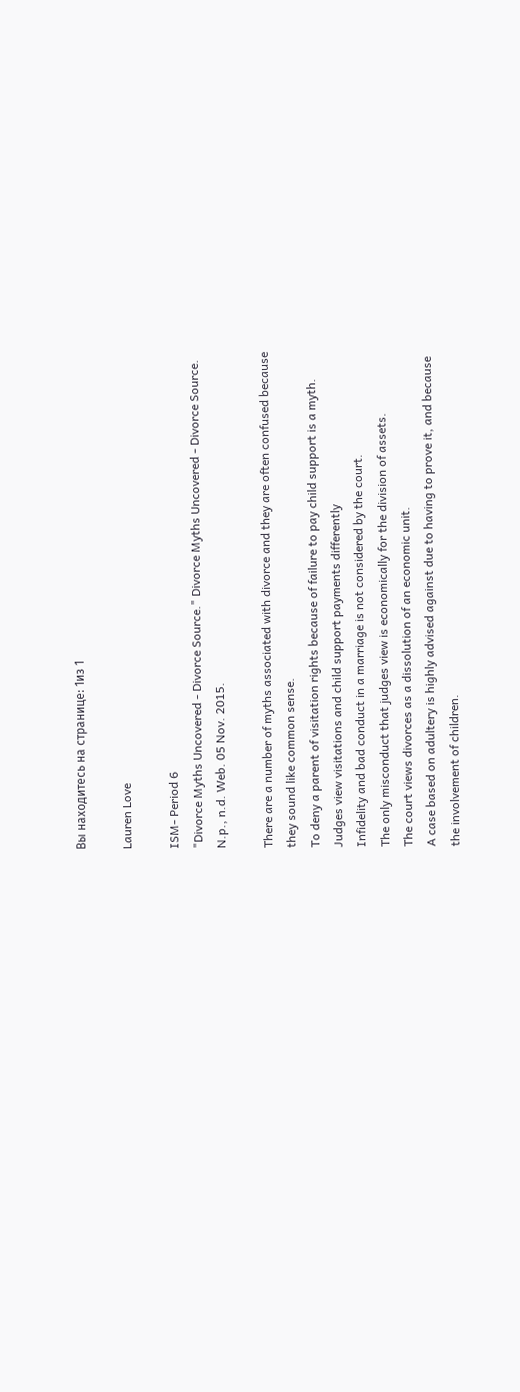Вы находитесь на странице: 1из 1

Lauren Love

ISM- Period 6
"Divorce Myths Uncovered - Divorce Source." Divorce Myths Uncovered - Divorce Source.
N.p., n.d. Web. 05 Nov. 2015.

There are a number of myths associated with divorce and they are often confused because
they sound like common sense.
To deny a parent of visitation rights because of failure to pay child support is a myth.
Judges view visitations and child support payments differently
Infidelity and bad conduct in a marriage is not considered by the court.
The only misconduct that judges view is economically for the division of assets.
The court views divorces as a dissolution of an economic unit.
A case based on adultery is highly advised against due to having to prove it, and because
the involvement of children.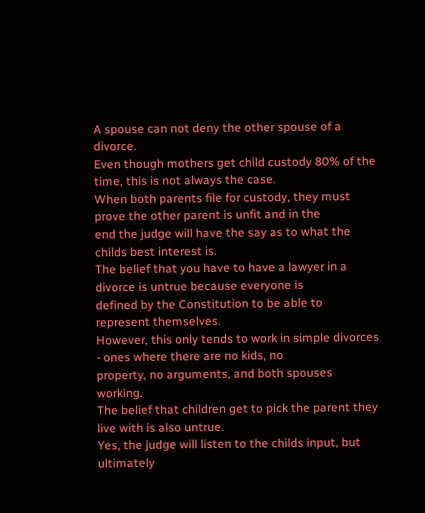A spouse can not deny the other spouse of a divorce.
Even though mothers get child custody 80% of the time, this is not always the case.
When both parents file for custody, they must prove the other parent is unfit and in the
end the judge will have the say as to what the childs best interest is.
The belief that you have to have a lawyer in a divorce is untrue because everyone is
defined by the Constitution to be able to represent themselves.
However, this only tends to work in simple divorces - ones where there are no kids, no
property, no arguments, and both spouses working.
The belief that children get to pick the parent they live with is also untrue.
Yes, the judge will listen to the childs input, but ultimately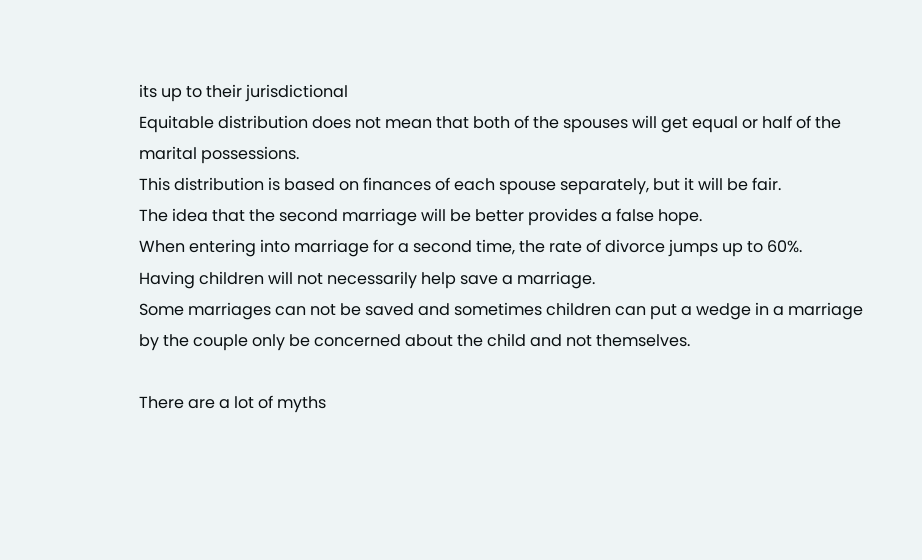its up to their jurisdictional
Equitable distribution does not mean that both of the spouses will get equal or half of the
marital possessions.
This distribution is based on finances of each spouse separately, but it will be fair.
The idea that the second marriage will be better provides a false hope.
When entering into marriage for a second time, the rate of divorce jumps up to 60%.
Having children will not necessarily help save a marriage.
Some marriages can not be saved and sometimes children can put a wedge in a marriage
by the couple only be concerned about the child and not themselves.

There are a lot of myths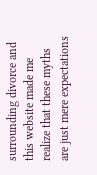surrounding divorce and this website made me realize that these myths
are just mere expectations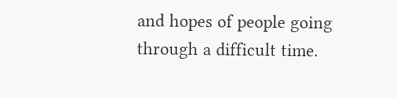and hopes of people going through a difficult time.